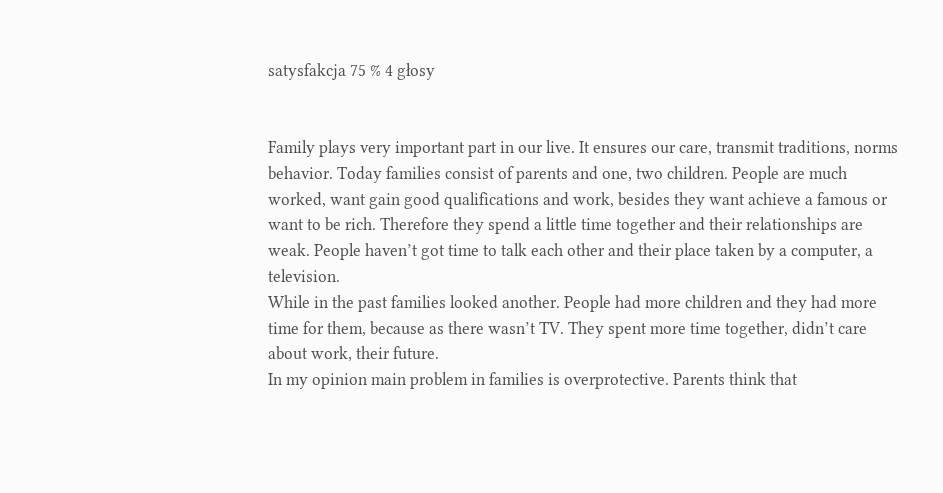satysfakcja 75 % 4 głosy


Family plays very important part in our live. It ensures our care, transmit traditions, norms behavior. Today families consist of parents and one, two children. People are much worked, want gain good qualifications and work, besides they want achieve a famous or want to be rich. Therefore they spend a little time together and their relationships are weak. People haven’t got time to talk each other and their place taken by a computer, a television.
While in the past families looked another. People had more children and they had more time for them, because as there wasn’t TV. They spent more time together, didn’t care about work, their future.
In my opinion main problem in families is overprotective. Parents think that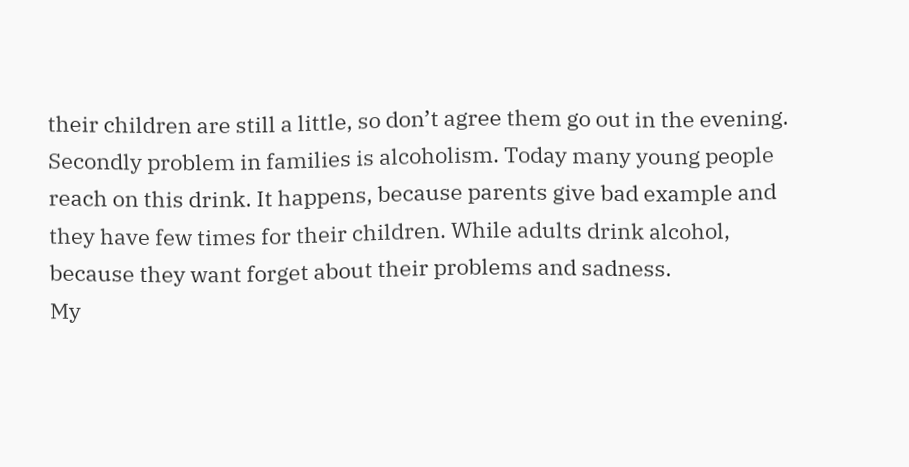their children are still a little, so don’t agree them go out in the evening. Secondly problem in families is alcoholism. Today many young people reach on this drink. It happens, because parents give bad example and they have few times for their children. While adults drink alcohol, because they want forget about their problems and sadness.
My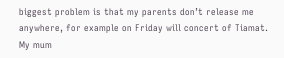biggest problem is that my parents don’t release me anywhere, for example on Friday will concert of Tiamat. My mum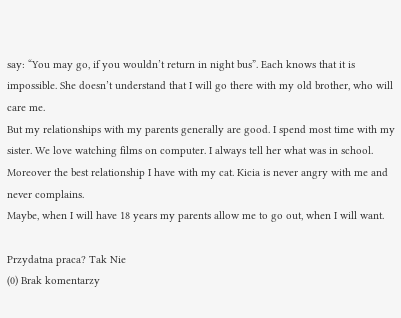say: “You may go, if you wouldn’t return in night bus”. Each knows that it is impossible. She doesn’t understand that I will go there with my old brother, who will care me.
But my relationships with my parents generally are good. I spend most time with my sister. We love watching films on computer. I always tell her what was in school. Moreover the best relationship I have with my cat. Kicia is never angry with me and never complains.
Maybe, when I will have 18 years my parents allow me to go out, when I will want.

Przydatna praca? Tak Nie
(0) Brak komentarzy